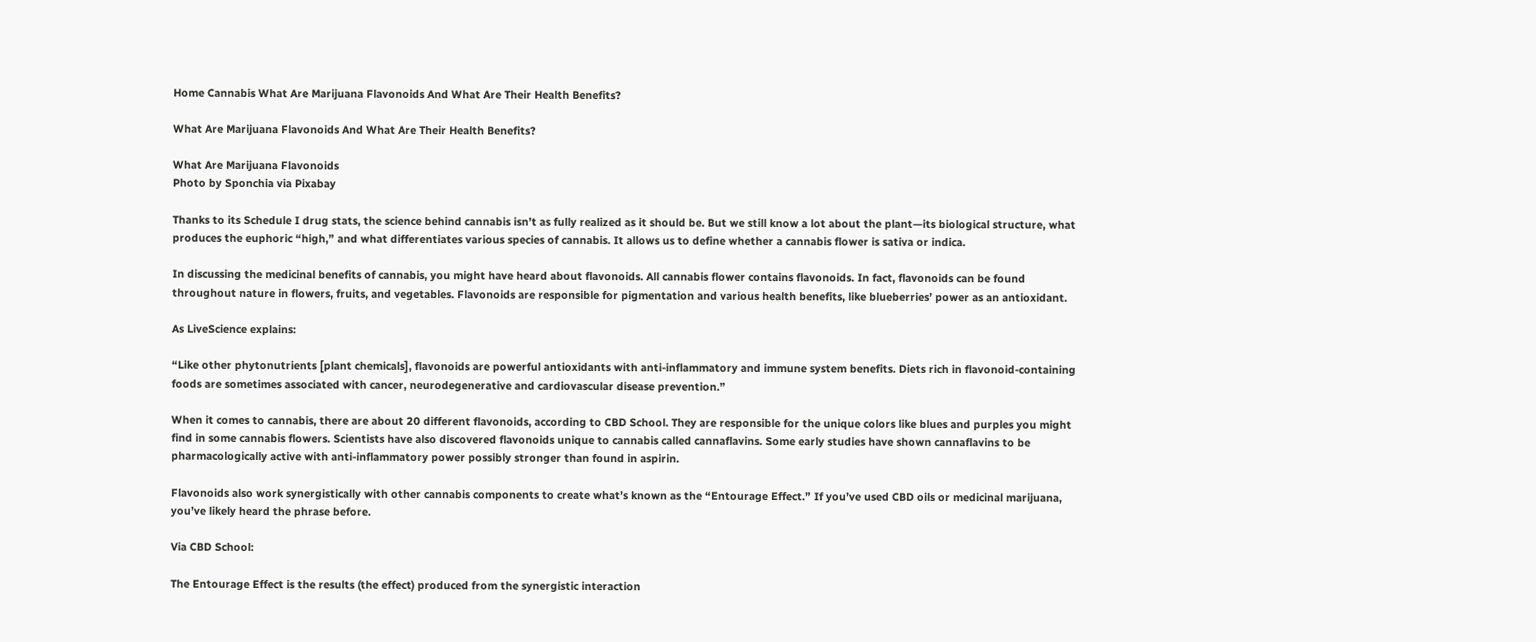Home Cannabis What Are Marijuana Flavonoids And What Are Their Health Benefits?

What Are Marijuana Flavonoids And What Are Their Health Benefits?

What Are Marijuana Flavonoids
Photo by Sponchia via Pixabay

Thanks to its Schedule I drug stats, the science behind cannabis isn’t as fully realized as it should be. But we still know a lot about the plant—its biological structure, what produces the euphoric “high,” and what differentiates various species of cannabis. It allows us to define whether a cannabis flower is sativa or indica.

In discussing the medicinal benefits of cannabis, you might have heard about flavonoids. All cannabis flower contains flavonoids. In fact, flavonoids can be found throughout nature in flowers, fruits, and vegetables. Flavonoids are responsible for pigmentation and various health benefits, like blueberries’ power as an antioxidant.

As LiveScience explains:

“Like other phytonutrients [plant chemicals], flavonoids are powerful antioxidants with anti-inflammatory and immune system benefits. Diets rich in flavonoid-containing foods are sometimes associated with cancer, neurodegenerative and cardiovascular disease prevention.”

When it comes to cannabis, there are about 20 different flavonoids, according to CBD School. They are responsible for the unique colors like blues and purples you might find in some cannabis flowers. Scientists have also discovered flavonoids unique to cannabis called cannaflavins. Some early studies have shown cannaflavins to be pharmacologically active with anti-inflammatory power possibly stronger than found in aspirin.

Flavonoids also work synergistically with other cannabis components to create what’s known as the “Entourage Effect.” If you’ve used CBD oils or medicinal marijuana, you’ve likely heard the phrase before.

Via CBD School:

The Entourage Effect is the results (the effect) produced from the synergistic interaction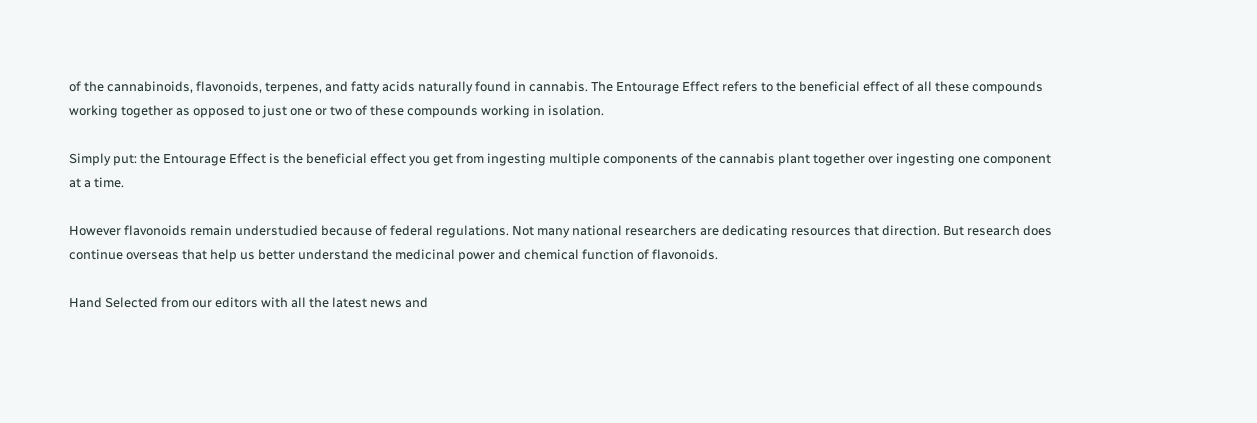of the cannabinoids, flavonoids, terpenes, and fatty acids naturally found in cannabis. The Entourage Effect refers to the beneficial effect of all these compounds working together as opposed to just one or two of these compounds working in isolation.

Simply put: the Entourage Effect is the beneficial effect you get from ingesting multiple components of the cannabis plant together over ingesting one component at a time.

However flavonoids remain understudied because of federal regulations. Not many national researchers are dedicating resources that direction. But research does continue overseas that help us better understand the medicinal power and chemical function of flavonoids.

Hand Selected from our editors with all the latest news and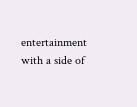entertainment with a side of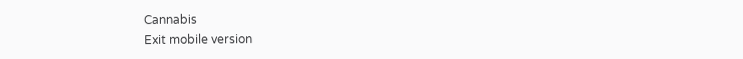Cannabis
Exit mobile version